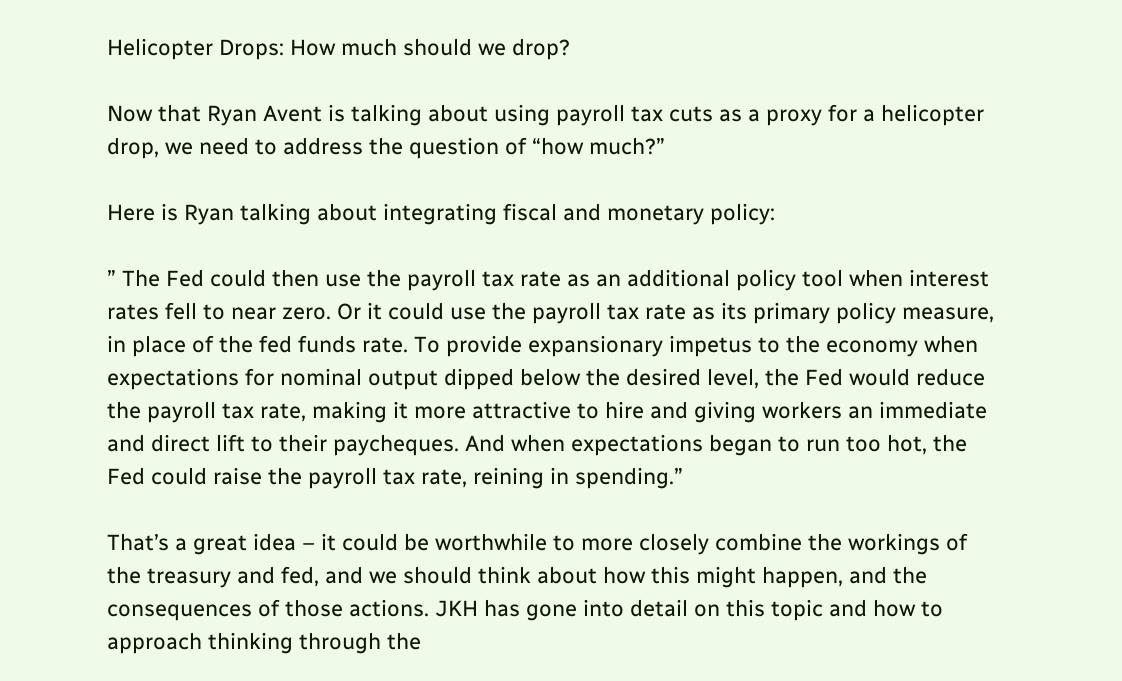Helicopter Drops: How much should we drop?

Now that Ryan Avent is talking about using payroll tax cuts as a proxy for a helicopter drop, we need to address the question of “how much?”

Here is Ryan talking about integrating fiscal and monetary policy:

” The Fed could then use the payroll tax rate as an additional policy tool when interest rates fell to near zero. Or it could use the payroll tax rate as its primary policy measure, in place of the fed funds rate. To provide expansionary impetus to the economy when expectations for nominal output dipped below the desired level, the Fed would reduce the payroll tax rate, making it more attractive to hire and giving workers an immediate and direct lift to their paycheques. And when expectations began to run too hot, the Fed could raise the payroll tax rate, reining in spending.”

That’s a great idea – it could be worthwhile to more closely combine the workings of the treasury and fed, and we should think about how this might happen, and the consequences of those actions. JKH has gone into detail on this topic and how to approach thinking through the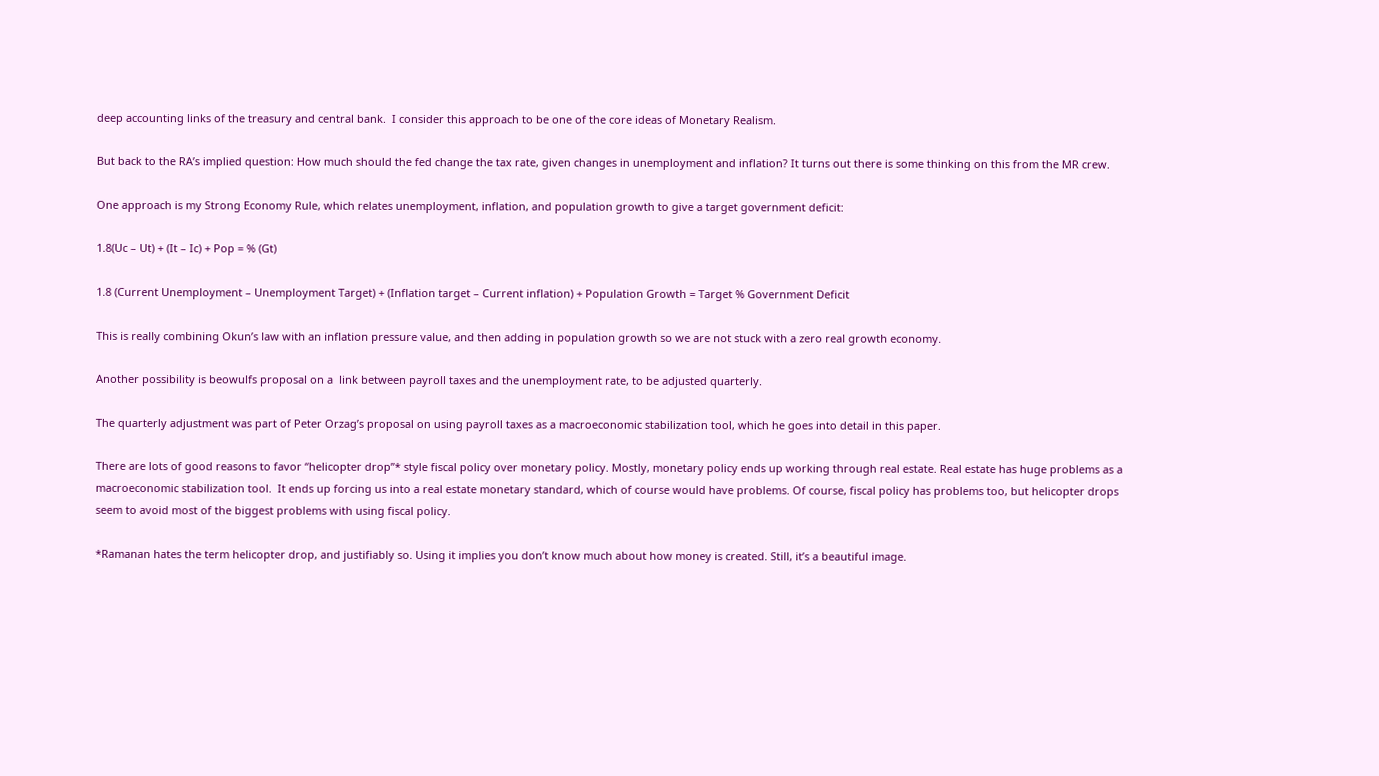deep accounting links of the treasury and central bank.  I consider this approach to be one of the core ideas of Monetary Realism.

But back to the RA’s implied question: How much should the fed change the tax rate, given changes in unemployment and inflation? It turns out there is some thinking on this from the MR crew.

One approach is my Strong Economy Rule, which relates unemployment, inflation, and population growth to give a target government deficit:

1.8(Uc – Ut) + (It – Ic) + Pop = % (Gt)

1.8 (Current Unemployment – Unemployment Target) + (Inflation target – Current inflation) + Population Growth = Target % Government Deficit

This is really combining Okun’s law with an inflation pressure value, and then adding in population growth so we are not stuck with a zero real growth economy.

Another possibility is beowulfs proposal on a  link between payroll taxes and the unemployment rate, to be adjusted quarterly.

The quarterly adjustment was part of Peter Orzag’s proposal on using payroll taxes as a macroeconomic stabilization tool, which he goes into detail in this paper.

There are lots of good reasons to favor “helicopter drop”* style fiscal policy over monetary policy. Mostly, monetary policy ends up working through real estate. Real estate has huge problems as a macroeconomic stabilization tool.  It ends up forcing us into a real estate monetary standard, which of course would have problems. Of course, fiscal policy has problems too, but helicopter drops seem to avoid most of the biggest problems with using fiscal policy.

*Ramanan hates the term helicopter drop, and justifiably so. Using it implies you don’t know much about how money is created. Still, it’s a beautiful image.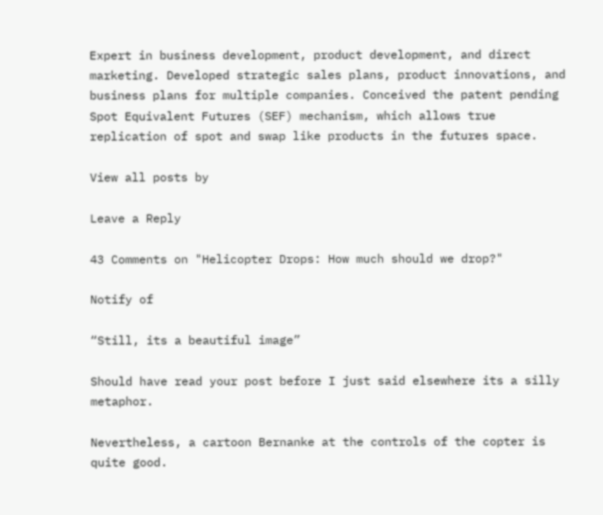Expert in business development, product development, and direct marketing. Developed strategic sales plans, product innovations, and business plans for multiple companies. Conceived the patent pending Spot Equivalent Futures (SEF) mechanism, which allows true replication of spot and swap like products in the futures space.

View all posts by

Leave a Reply

43 Comments on "Helicopter Drops: How much should we drop?"

Notify of

“Still, its a beautiful image”

Should have read your post before I just said elsewhere its a silly metaphor.

Nevertheless, a cartoon Bernanke at the controls of the copter is quite good.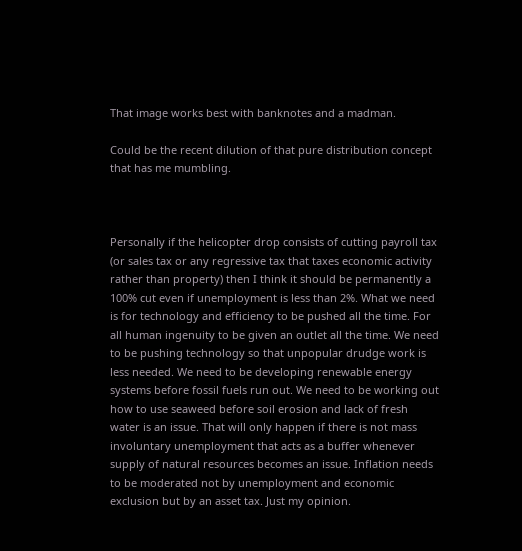That image works best with banknotes and a madman.

Could be the recent dilution of that pure distribution concept that has me mumbling.



Personally if the helicopter drop consists of cutting payroll tax (or sales tax or any regressive tax that taxes economic activity rather than property) then I think it should be permanently a 100% cut even if unemployment is less than 2%. What we need is for technology and efficiency to be pushed all the time. For all human ingenuity to be given an outlet all the time. We need to be pushing technology so that unpopular drudge work is less needed. We need to be developing renewable energy systems before fossil fuels run out. We need to be working out how to use seaweed before soil erosion and lack of fresh water is an issue. That will only happen if there is not mass involuntary unemployment that acts as a buffer whenever supply of natural resources becomes an issue. Inflation needs to be moderated not by unemployment and economic exclusion but by an asset tax. Just my opinion.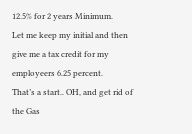12.5% for 2 years Minimum.
Let me keep my initial and then give me a tax credit for my employeers 6.25 percent.
That’s a start.. OH, and get rid of the Gas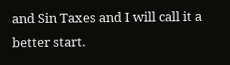and Sin Taxes and I will call it a better start.